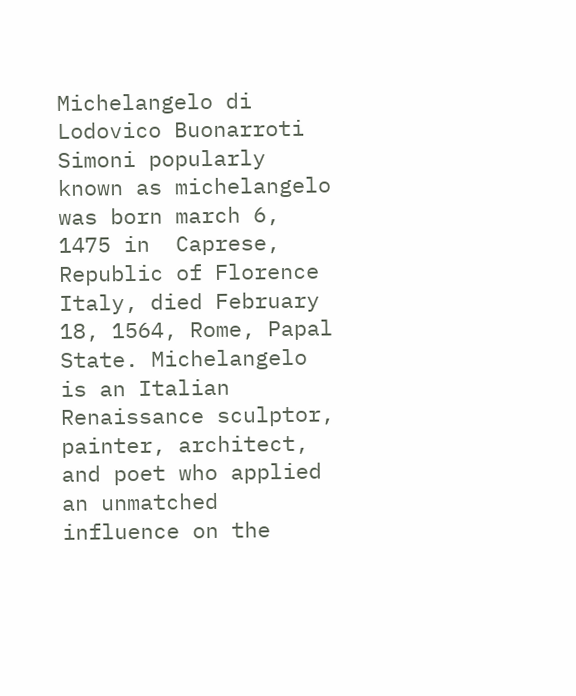Michelangelo di Lodovico Buonarroti Simoni popularly known as michelangelo was born march 6, 1475 in  Caprese, Republic of Florence Italy, died February 18, 1564, Rome, Papal State. Michelangelo is an Italian Renaissance sculptor, painter, architect, and poet who applied an unmatched influence on the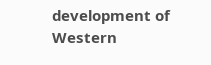development of Western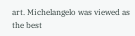art. Michelangelo was viewed as the best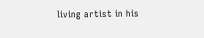living artist in his